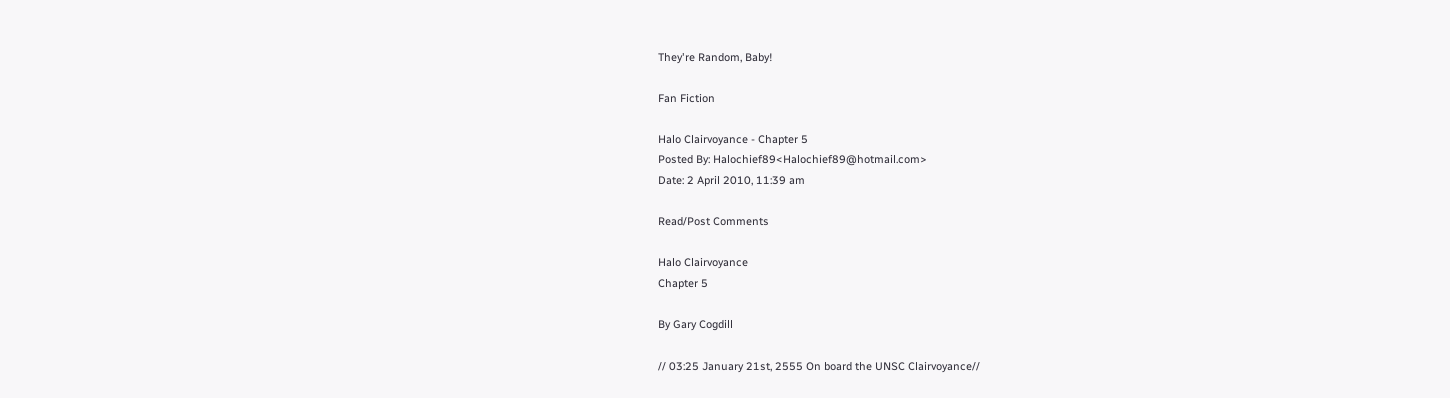They're Random, Baby!

Fan Fiction

Halo Clairvoyance - Chapter 5
Posted By: Halochief89<Halochief89@hotmail.com>
Date: 2 April 2010, 11:39 am

Read/Post Comments

Halo Clairvoyance
Chapter 5

By Gary Cogdill

// 03:25 January 21st, 2555 On board the UNSC Clairvoyance//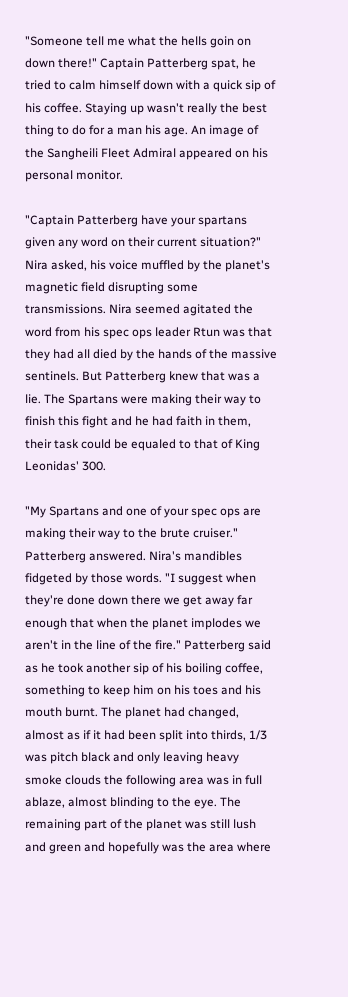"Someone tell me what the hells goin on down there!" Captain Patterberg spat, he tried to calm himself down with a quick sip of his coffee. Staying up wasn't really the best thing to do for a man his age. An image of the Sangheili Fleet Admiral appeared on his personal monitor.

"Captain Patterberg have your spartans given any word on their current situation?" Nira asked, his voice muffled by the planet's magnetic field disrupting some transmissions. Nira seemed agitated the word from his spec ops leader Rtun was that they had all died by the hands of the massive sentinels. But Patterberg knew that was a lie. The Spartans were making their way to finish this fight and he had faith in them, their task could be equaled to that of King Leonidas' 300.

"My Spartans and one of your spec ops are making their way to the brute cruiser." Patterberg answered. Nira's mandibles fidgeted by those words. "I suggest when they're done down there we get away far enough that when the planet implodes we aren't in the line of the fire." Patterberg said as he took another sip of his boiling coffee, something to keep him on his toes and his mouth burnt. The planet had changed, almost as if it had been split into thirds, 1/3 was pitch black and only leaving heavy smoke clouds the following area was in full ablaze, almost blinding to the eye. The remaining part of the planet was still lush and green and hopefully was the area where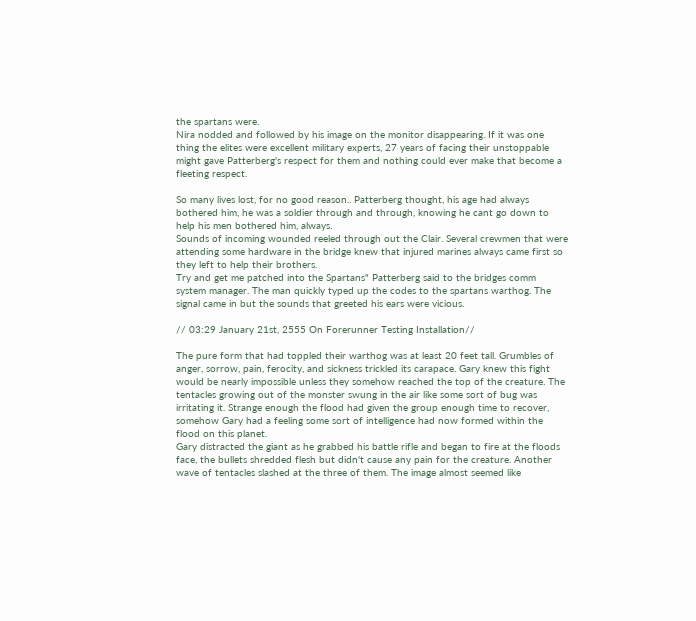the spartans were.
Nira nodded and followed by his image on the monitor disappearing. If it was one thing the elites were excellent military experts, 27 years of facing their unstoppable might gave Patterberg's respect for them and nothing could ever make that become a fleeting respect.

So many lives lost, for no good reason.. Patterberg thought, his age had always bothered him, he was a soldier through and through, knowing he cant go down to help his men bothered him, always.
Sounds of incoming wounded reeled through out the Clair. Several crewmen that were attending some hardware in the bridge knew that injured marines always came first so they left to help their brothers.
Try and get me patched into the Spartans" Patterberg said to the bridges comm system manager. The man quickly typed up the codes to the spartans warthog. The signal came in but the sounds that greeted his ears were vicious.

// 03:29 January 21st, 2555 On Forerunner Testing Installation//

The pure form that had toppled their warthog was at least 20 feet tall. Grumbles of anger, sorrow, pain, ferocity, and sickness trickled its carapace. Gary knew this fight would be nearly impossible unless they somehow reached the top of the creature. The tentacles growing out of the monster swung in the air like some sort of bug was irritating it. Strange enough the flood had given the group enough time to recover, somehow Gary had a feeling some sort of intelligence had now formed within the flood on this planet.
Gary distracted the giant as he grabbed his battle rifle and began to fire at the floods face, the bullets shredded flesh but didn't cause any pain for the creature. Another wave of tentacles slashed at the three of them. The image almost seemed like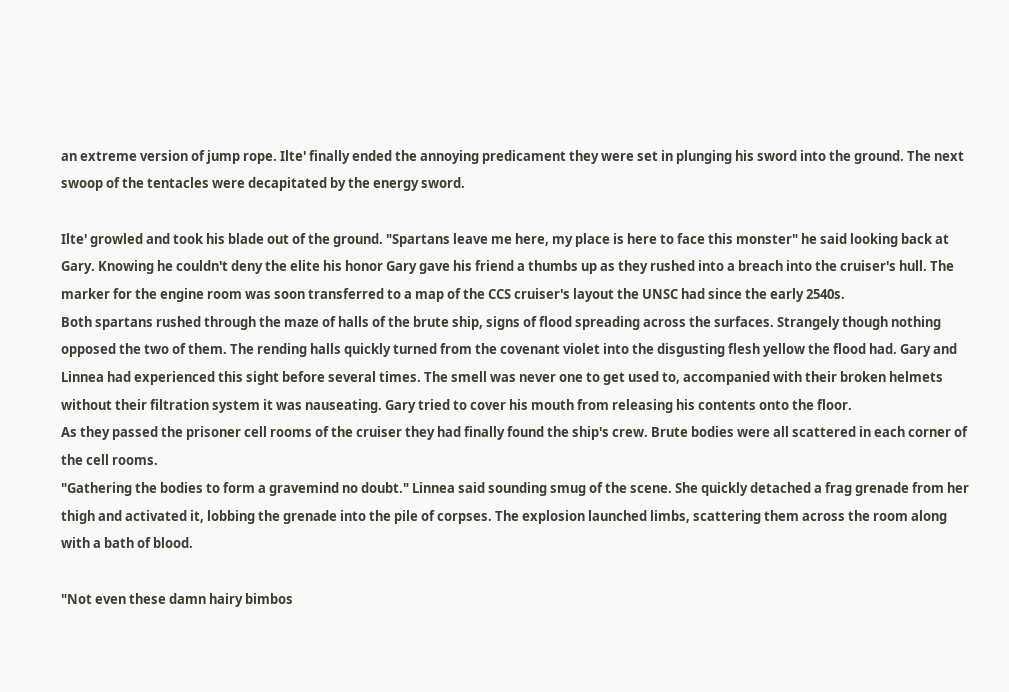an extreme version of jump rope. Ilte' finally ended the annoying predicament they were set in plunging his sword into the ground. The next swoop of the tentacles were decapitated by the energy sword.

Ilte' growled and took his blade out of the ground. "Spartans leave me here, my place is here to face this monster" he said looking back at Gary. Knowing he couldn't deny the elite his honor Gary gave his friend a thumbs up as they rushed into a breach into the cruiser's hull. The marker for the engine room was soon transferred to a map of the CCS cruiser's layout the UNSC had since the early 2540s.
Both spartans rushed through the maze of halls of the brute ship, signs of flood spreading across the surfaces. Strangely though nothing opposed the two of them. The rending halls quickly turned from the covenant violet into the disgusting flesh yellow the flood had. Gary and Linnea had experienced this sight before several times. The smell was never one to get used to, accompanied with their broken helmets without their filtration system it was nauseating. Gary tried to cover his mouth from releasing his contents onto the floor.
As they passed the prisoner cell rooms of the cruiser they had finally found the ship's crew. Brute bodies were all scattered in each corner of the cell rooms.
"Gathering the bodies to form a gravemind no doubt." Linnea said sounding smug of the scene. She quickly detached a frag grenade from her thigh and activated it, lobbing the grenade into the pile of corpses. The explosion launched limbs, scattering them across the room along with a bath of blood.

"Not even these damn hairy bimbos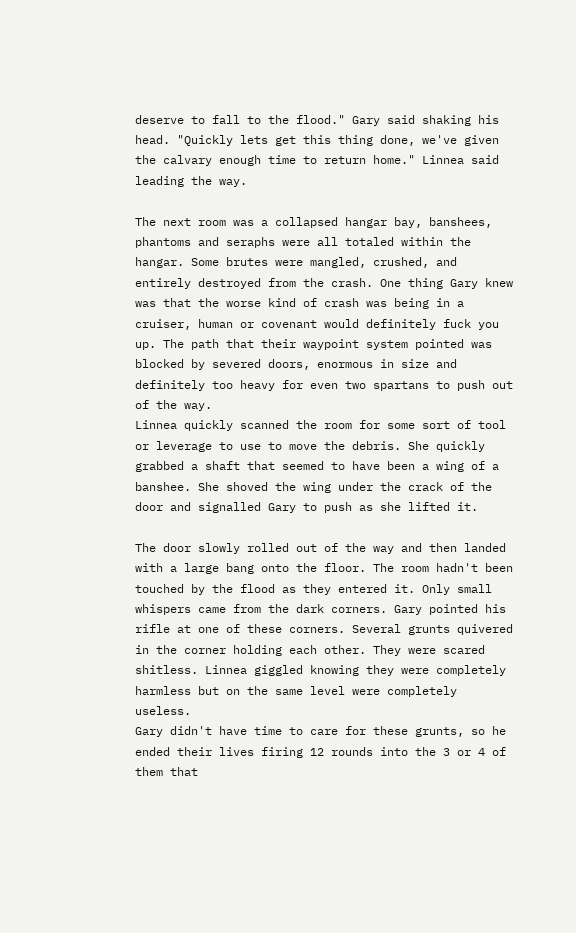deserve to fall to the flood." Gary said shaking his head. "Quickly lets get this thing done, we've given the calvary enough time to return home." Linnea said leading the way.

The next room was a collapsed hangar bay, banshees, phantoms and seraphs were all totaled within the hangar. Some brutes were mangled, crushed, and entirely destroyed from the crash. One thing Gary knew was that the worse kind of crash was being in a cruiser, human or covenant would definitely fuck you up. The path that their waypoint system pointed was blocked by severed doors, enormous in size and definitely too heavy for even two spartans to push out of the way.
Linnea quickly scanned the room for some sort of tool or leverage to use to move the debris. She quickly grabbed a shaft that seemed to have been a wing of a banshee. She shoved the wing under the crack of the door and signalled Gary to push as she lifted it.

The door slowly rolled out of the way and then landed with a large bang onto the floor. The room hadn't been touched by the flood as they entered it. Only small whispers came from the dark corners. Gary pointed his rifle at one of these corners. Several grunts quivered in the corner holding each other. They were scared shitless. Linnea giggled knowing they were completely harmless but on the same level were completely useless.
Gary didn't have time to care for these grunts, so he ended their lives firing 12 rounds into the 3 or 4 of them that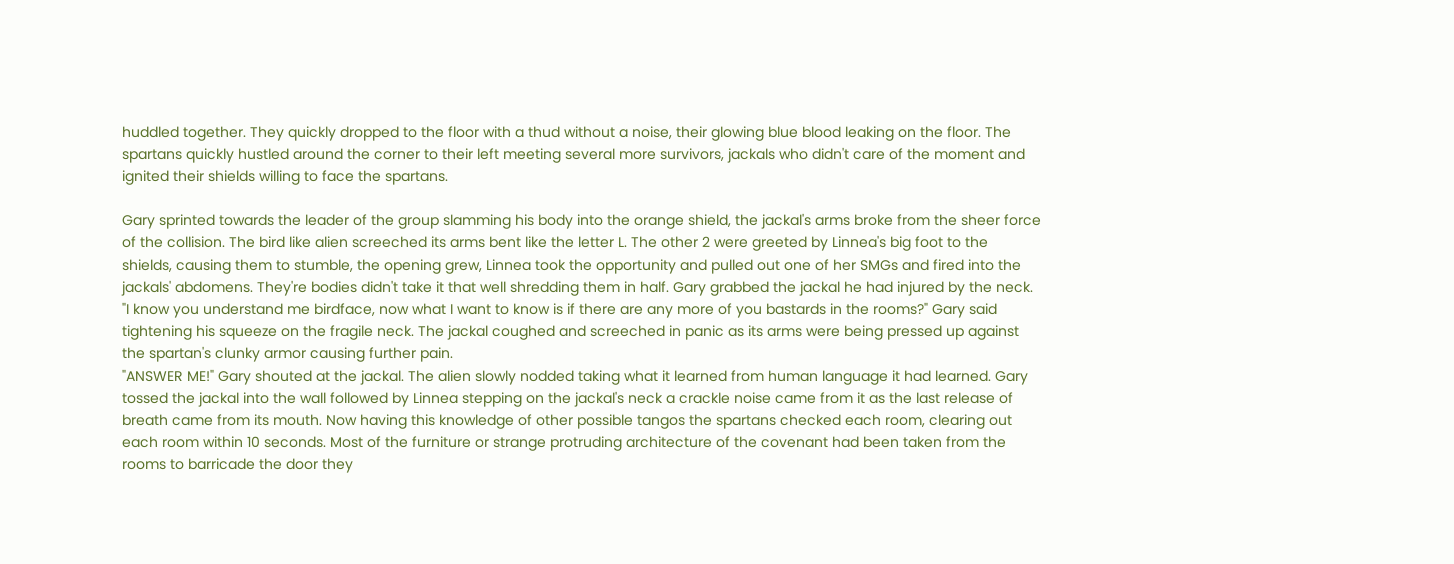huddled together. They quickly dropped to the floor with a thud without a noise, their glowing blue blood leaking on the floor. The spartans quickly hustled around the corner to their left meeting several more survivors, jackals who didn't care of the moment and ignited their shields willing to face the spartans.

Gary sprinted towards the leader of the group slamming his body into the orange shield, the jackal's arms broke from the sheer force of the collision. The bird like alien screeched its arms bent like the letter L. The other 2 were greeted by Linnea's big foot to the shields, causing them to stumble, the opening grew, Linnea took the opportunity and pulled out one of her SMGs and fired into the jackals' abdomens. They're bodies didn't take it that well shredding them in half. Gary grabbed the jackal he had injured by the neck.
"I know you understand me birdface, now what I want to know is if there are any more of you bastards in the rooms?" Gary said tightening his squeeze on the fragile neck. The jackal coughed and screeched in panic as its arms were being pressed up against the spartan's clunky armor causing further pain.
"ANSWER ME!" Gary shouted at the jackal. The alien slowly nodded taking what it learned from human language it had learned. Gary tossed the jackal into the wall followed by Linnea stepping on the jackal's neck a crackle noise came from it as the last release of breath came from its mouth. Now having this knowledge of other possible tangos the spartans checked each room, clearing out each room within 10 seconds. Most of the furniture or strange protruding architecture of the covenant had been taken from the rooms to barricade the door they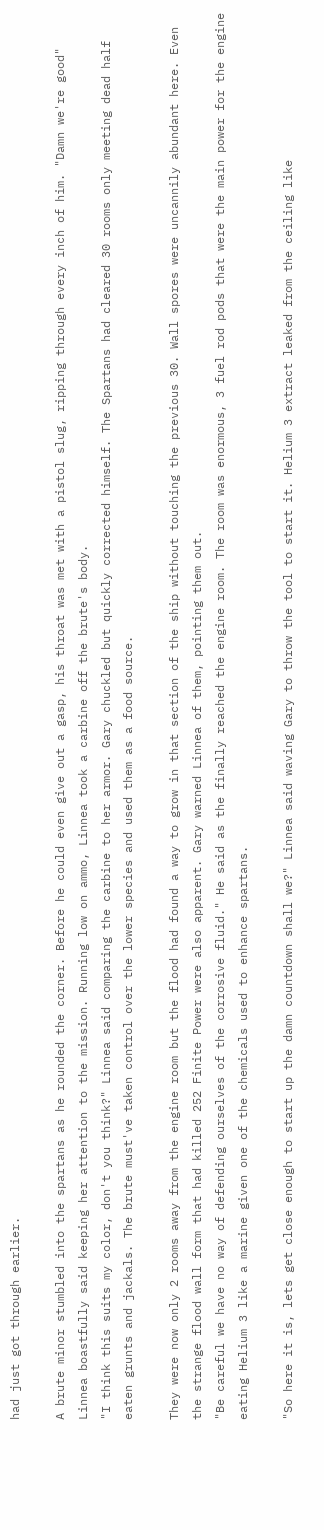had just got through earlier.

A brute minor stumbled into the spartans as he rounded the corner. Before he could even give out a gasp, his throat was met with a pistol slug, ripping through every inch of him. "Damn we're good" Linnea boastfully said keeping her attention to the mission. Running low on ammo, Linnea took a carbine off the brute's body.
"I think this suits my color, don't you think?" Linnea said comparing the carbine to her armor. Gary chuckled but quickly corrected himself. The Spartans had cleared 30 rooms only meeting dead half eaten grunts and jackals. The brute must've taken control over the lower species and used them as a food source.

They were now only 2 rooms away from the engine room but the flood had found a way to grow in that section of the ship without touching the previous 30. Wall spores were uncannily abundant here. Even the strange flood wall form that had killed 252 Finite Power were also apparent. Gary warned Linnea of them, pointing them out.
"Be careful we have no way of defending ourselves of the corrosive fluid." He said as the finally reached the engine room. The room was enormous, 3 fuel rod pods that were the main power for the engine eating Helium 3 like a marine given one of the chemicals used to enhance spartans.

"So here it is, lets get close enough to start up the damn countdown shall we?" Linnea said waving Gary to throw the tool to start it. Helium 3 extract leaked from the ceiling like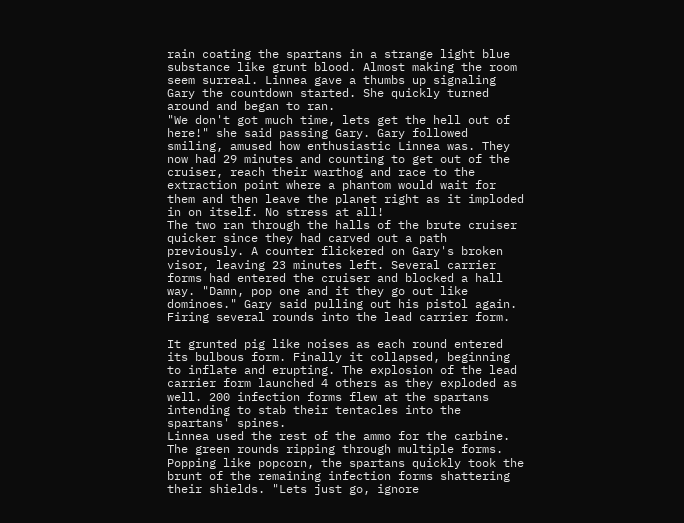rain coating the spartans in a strange light blue substance like grunt blood. Almost making the room seem surreal. Linnea gave a thumbs up signaling Gary the countdown started. She quickly turned around and began to ran.
"We don't got much time, lets get the hell out of here!" she said passing Gary. Gary followed smiling, amused how enthusiastic Linnea was. They now had 29 minutes and counting to get out of the cruiser, reach their warthog and race to the extraction point where a phantom would wait for them and then leave the planet right as it imploded in on itself. No stress at all!
The two ran through the halls of the brute cruiser quicker since they had carved out a path previously. A counter flickered on Gary's broken visor, leaving 23 minutes left. Several carrier forms had entered the cruiser and blocked a hall way. "Damn, pop one and it they go out like dominoes." Gary said pulling out his pistol again. Firing several rounds into the lead carrier form.

It grunted pig like noises as each round entered its bulbous form. Finally it collapsed, beginning to inflate and erupting. The explosion of the lead carrier form launched 4 others as they exploded as well. 200 infection forms flew at the spartans intending to stab their tentacles into the spartans' spines.
Linnea used the rest of the ammo for the carbine. The green rounds ripping through multiple forms. Popping like popcorn, the spartans quickly took the brunt of the remaining infection forms shattering their shields. "Lets just go, ignore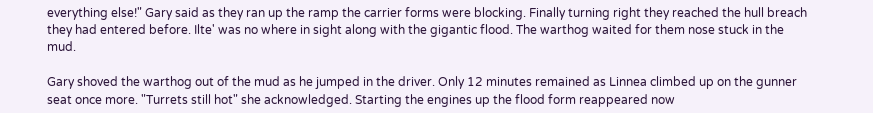everything else!" Gary said as they ran up the ramp the carrier forms were blocking. Finally turning right they reached the hull breach they had entered before. Ilte' was no where in sight along with the gigantic flood. The warthog waited for them nose stuck in the mud.

Gary shoved the warthog out of the mud as he jumped in the driver. Only 12 minutes remained as Linnea climbed up on the gunner seat once more. "Turrets still hot" she acknowledged. Starting the engines up the flood form reappeared now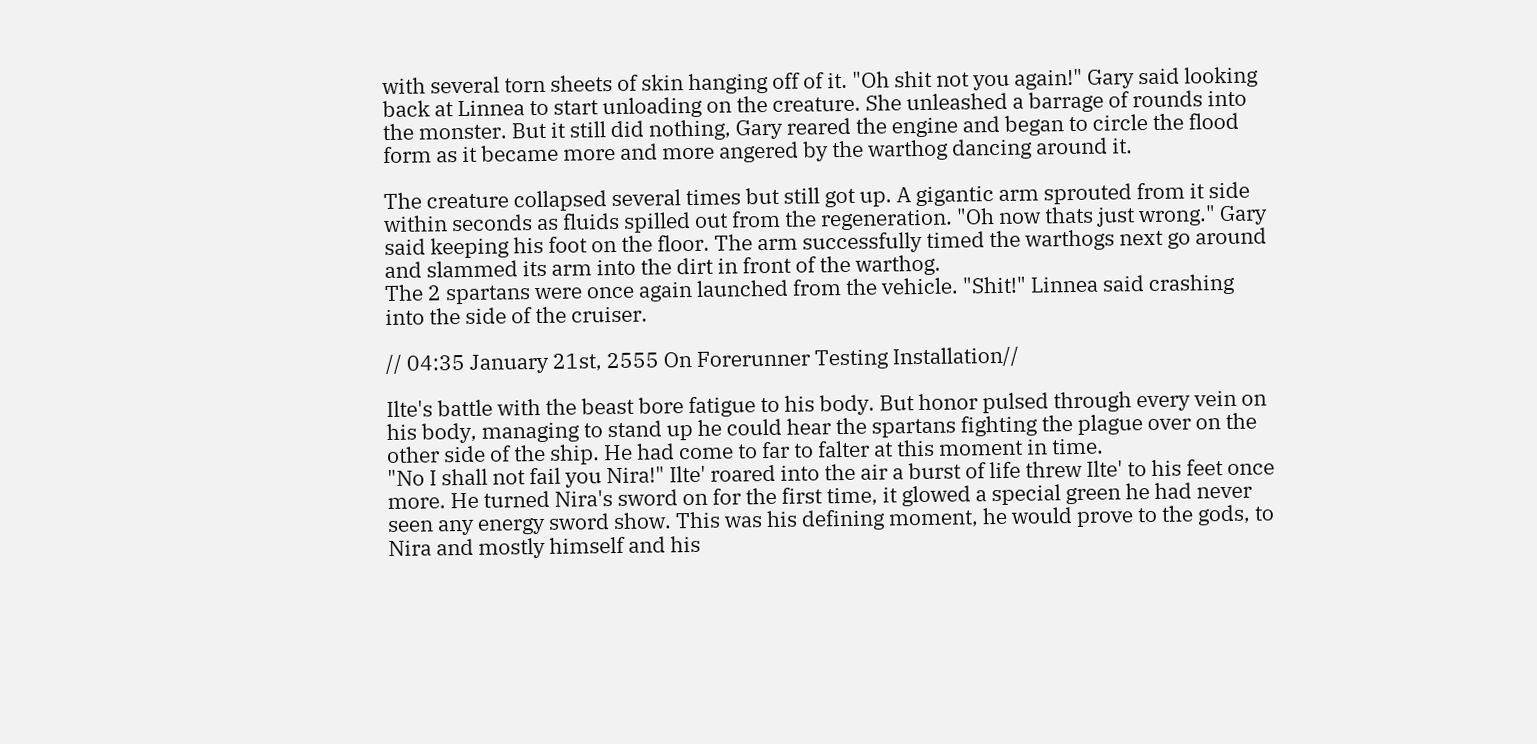with several torn sheets of skin hanging off of it. "Oh shit not you again!" Gary said looking back at Linnea to start unloading on the creature. She unleashed a barrage of rounds into the monster. But it still did nothing, Gary reared the engine and began to circle the flood form as it became more and more angered by the warthog dancing around it.

The creature collapsed several times but still got up. A gigantic arm sprouted from it side within seconds as fluids spilled out from the regeneration. "Oh now thats just wrong." Gary said keeping his foot on the floor. The arm successfully timed the warthogs next go around and slammed its arm into the dirt in front of the warthog.
The 2 spartans were once again launched from the vehicle. "Shit!" Linnea said crashing into the side of the cruiser.

// 04:35 January 21st, 2555 On Forerunner Testing Installation//

Ilte's battle with the beast bore fatigue to his body. But honor pulsed through every vein on his body, managing to stand up he could hear the spartans fighting the plague over on the other side of the ship. He had come to far to falter at this moment in time.
"No I shall not fail you Nira!" Ilte' roared into the air a burst of life threw Ilte' to his feet once more. He turned Nira's sword on for the first time, it glowed a special green he had never seen any energy sword show. This was his defining moment, he would prove to the gods, to Nira and mostly himself and his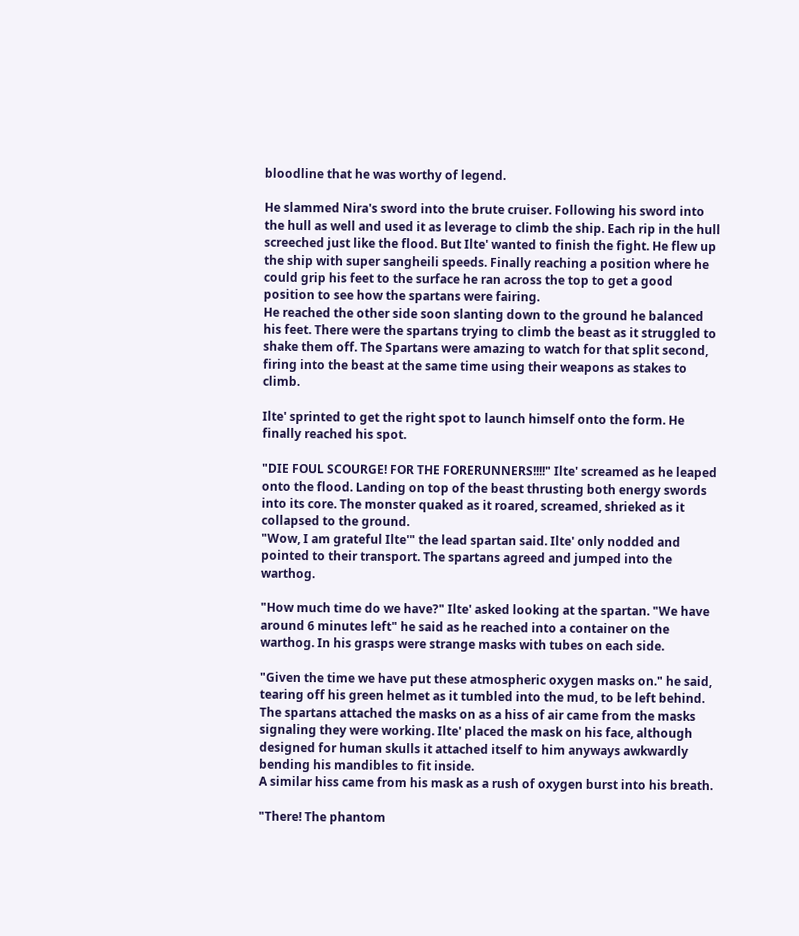bloodline that he was worthy of legend.

He slammed Nira's sword into the brute cruiser. Following his sword into the hull as well and used it as leverage to climb the ship. Each rip in the hull screeched just like the flood. But Ilte' wanted to finish the fight. He flew up the ship with super sangheili speeds. Finally reaching a position where he could grip his feet to the surface he ran across the top to get a good position to see how the spartans were fairing.
He reached the other side soon slanting down to the ground he balanced his feet. There were the spartans trying to climb the beast as it struggled to shake them off. The Spartans were amazing to watch for that split second, firing into the beast at the same time using their weapons as stakes to climb.

Ilte' sprinted to get the right spot to launch himself onto the form. He finally reached his spot.

"DIE FOUL SCOURGE! FOR THE FORERUNNERS!!!!" Ilte' screamed as he leaped onto the flood. Landing on top of the beast thrusting both energy swords into its core. The monster quaked as it roared, screamed, shrieked as it collapsed to the ground.
"Wow, I am grateful Ilte'" the lead spartan said. Ilte' only nodded and pointed to their transport. The spartans agreed and jumped into the warthog.

"How much time do we have?" Ilte' asked looking at the spartan. "We have around 6 minutes left" he said as he reached into a container on the warthog. In his grasps were strange masks with tubes on each side.

"Given the time we have put these atmospheric oxygen masks on." he said, tearing off his green helmet as it tumbled into the mud, to be left behind. The spartans attached the masks on as a hiss of air came from the masks signaling they were working. Ilte' placed the mask on his face, although designed for human skulls it attached itself to him anyways awkwardly bending his mandibles to fit inside.
A similar hiss came from his mask as a rush of oxygen burst into his breath.

"There! The phantom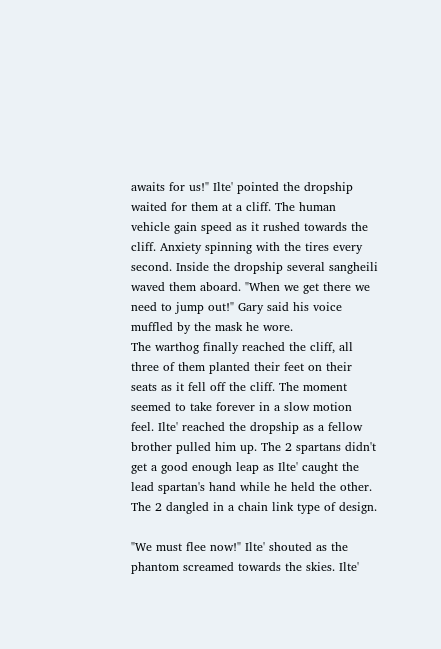awaits for us!" Ilte' pointed the dropship waited for them at a cliff. The human vehicle gain speed as it rushed towards the cliff. Anxiety spinning with the tires every second. Inside the dropship several sangheili waved them aboard. "When we get there we need to jump out!" Gary said his voice muffled by the mask he wore.
The warthog finally reached the cliff, all three of them planted their feet on their seats as it fell off the cliff. The moment seemed to take forever in a slow motion feel. Ilte' reached the dropship as a fellow brother pulled him up. The 2 spartans didn't get a good enough leap as Ilte' caught the lead spartan's hand while he held the other. The 2 dangled in a chain link type of design.

"We must flee now!" Ilte' shouted as the phantom screamed towards the skies. Ilte'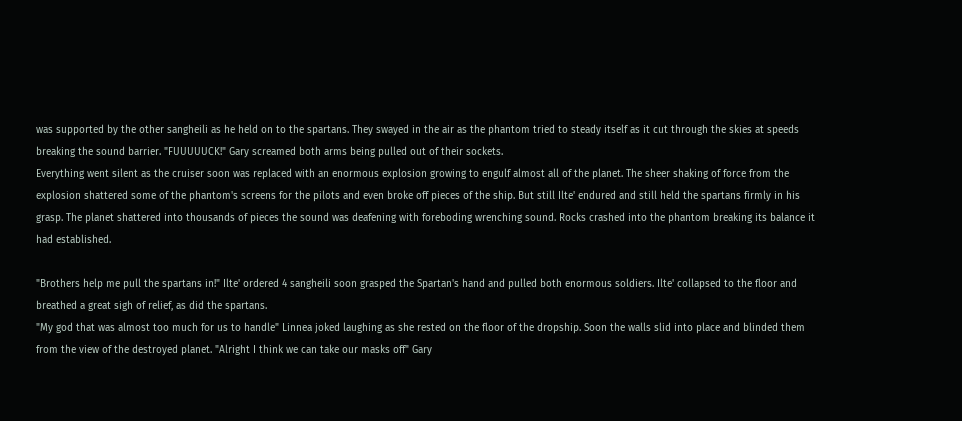was supported by the other sangheili as he held on to the spartans. They swayed in the air as the phantom tried to steady itself as it cut through the skies at speeds breaking the sound barrier. "FUUUUUCK!" Gary screamed both arms being pulled out of their sockets.
Everything went silent as the cruiser soon was replaced with an enormous explosion growing to engulf almost all of the planet. The sheer shaking of force from the explosion shattered some of the phantom's screens for the pilots and even broke off pieces of the ship. But still Ilte' endured and still held the spartans firmly in his grasp. The planet shattered into thousands of pieces the sound was deafening with foreboding wrenching sound. Rocks crashed into the phantom breaking its balance it had established.

"Brothers help me pull the spartans in!" Ilte' ordered 4 sangheili soon grasped the Spartan's hand and pulled both enormous soldiers. Ilte' collapsed to the floor and breathed a great sigh of relief, as did the spartans.
"My god that was almost too much for us to handle" Linnea joked laughing as she rested on the floor of the dropship. Soon the walls slid into place and blinded them from the view of the destroyed planet. "Alright I think we can take our masks off" Gary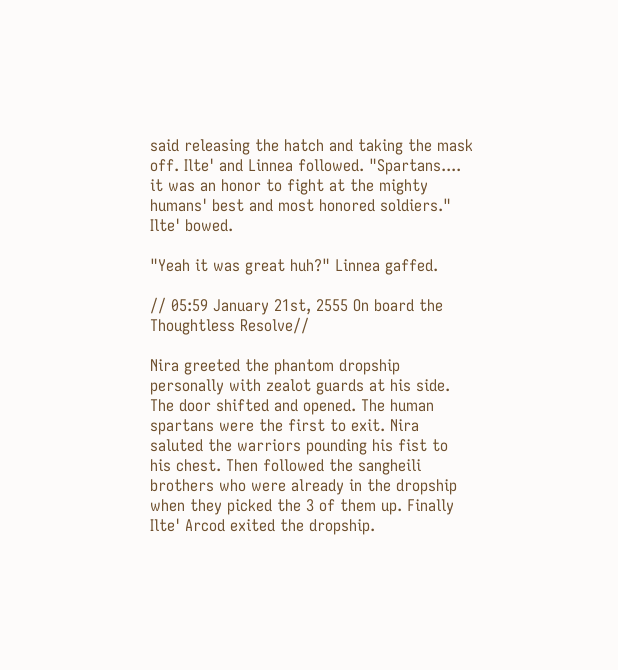said releasing the hatch and taking the mask off. Ilte' and Linnea followed. "Spartans.... it was an honor to fight at the mighty humans' best and most honored soldiers." Ilte' bowed.

"Yeah it was great huh?" Linnea gaffed.

// 05:59 January 21st, 2555 On board the Thoughtless Resolve//

Nira greeted the phantom dropship personally with zealot guards at his side. The door shifted and opened. The human spartans were the first to exit. Nira saluted the warriors pounding his fist to his chest. Then followed the sangheili brothers who were already in the dropship when they picked the 3 of them up. Finally Ilte' Arcod exited the dropship.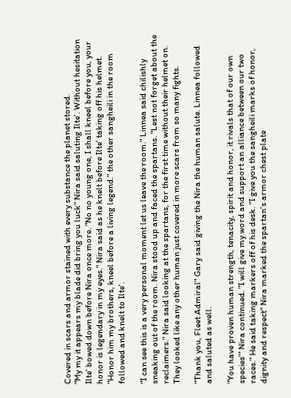Covered in scars and armor stained with every substance the planet stored.
"My my it appears my blade did bring you luck" Nira said saluting Ilte'. Without hesitation Ilte' bowed down before Nira once more. "No no young one, I shall kneel before you, your honor is legendary in my eyes." Nira said as he knelt before Ilte' taking off his helmet. "Honor him my brothers, kneel before a living legend." the other sangheili in the room followed and knelt to Ilte'.

"I can see this is a very personal moment let us leave the room." Linnea said chilishly sneaking out of the room. Nira stood up and faced the spartans. "Lest not forget about the reclaimers." Nira said looking at the spartans, for the first time without their helmet on. They looked like any other human just covered in more scars from so many fights.

"Thank you, Fleet Admiral" Gary said giving the Nira the human salute. Linnea followed and saluted as well.

"You have proven human strength, tenacity, spirit and honor, it rivals that of our own species'" Nira continued. "I will give my word and support an alliance between our two races." He said taking markers off of his desk. "I give you the sangheili marks of honor, dignity and respect" Nira marked the spartan's armor chest plate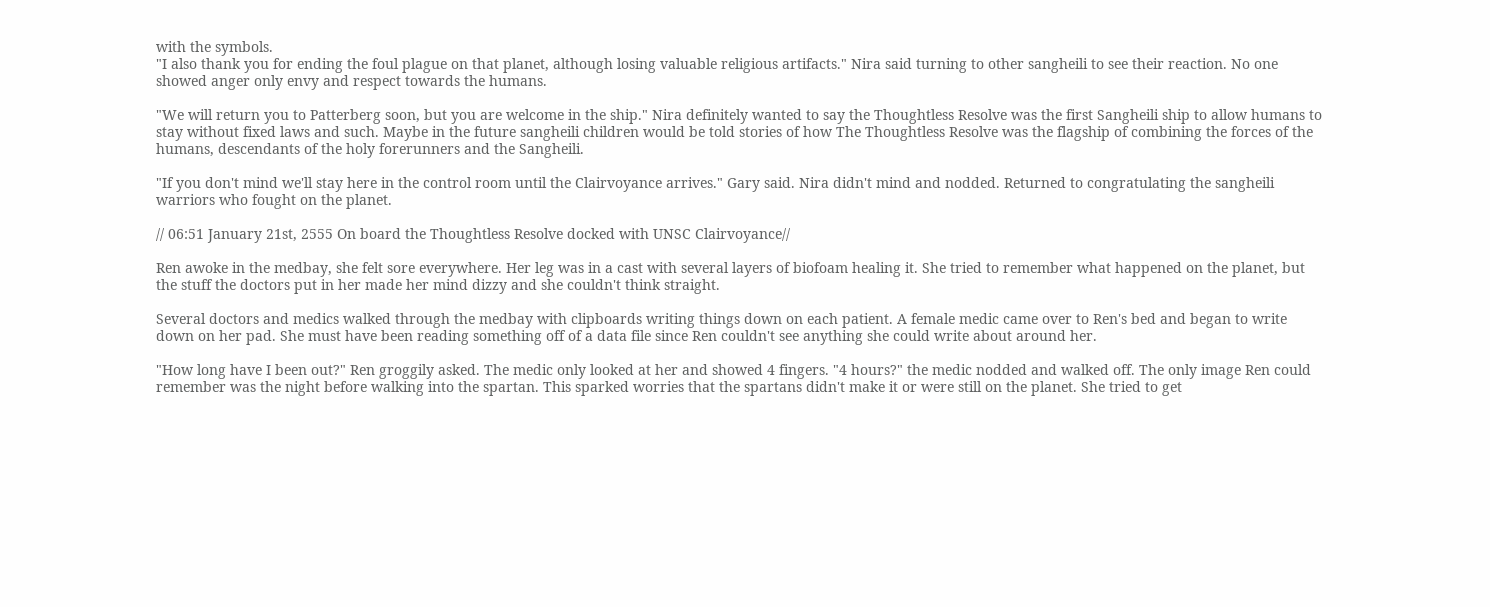with the symbols.
"I also thank you for ending the foul plague on that planet, although losing valuable religious artifacts." Nira said turning to other sangheili to see their reaction. No one showed anger only envy and respect towards the humans.

"We will return you to Patterberg soon, but you are welcome in the ship." Nira definitely wanted to say the Thoughtless Resolve was the first Sangheili ship to allow humans to stay without fixed laws and such. Maybe in the future sangheili children would be told stories of how The Thoughtless Resolve was the flagship of combining the forces of the humans, descendants of the holy forerunners and the Sangheili.

"If you don't mind we'll stay here in the control room until the Clairvoyance arrives." Gary said. Nira didn't mind and nodded. Returned to congratulating the sangheili warriors who fought on the planet.

// 06:51 January 21st, 2555 On board the Thoughtless Resolve docked with UNSC Clairvoyance//

Ren awoke in the medbay, she felt sore everywhere. Her leg was in a cast with several layers of biofoam healing it. She tried to remember what happened on the planet, but the stuff the doctors put in her made her mind dizzy and she couldn't think straight.

Several doctors and medics walked through the medbay with clipboards writing things down on each patient. A female medic came over to Ren's bed and began to write down on her pad. She must have been reading something off of a data file since Ren couldn't see anything she could write about around her.

"How long have I been out?" Ren groggily asked. The medic only looked at her and showed 4 fingers. "4 hours?" the medic nodded and walked off. The only image Ren could remember was the night before walking into the spartan. This sparked worries that the spartans didn't make it or were still on the planet. She tried to get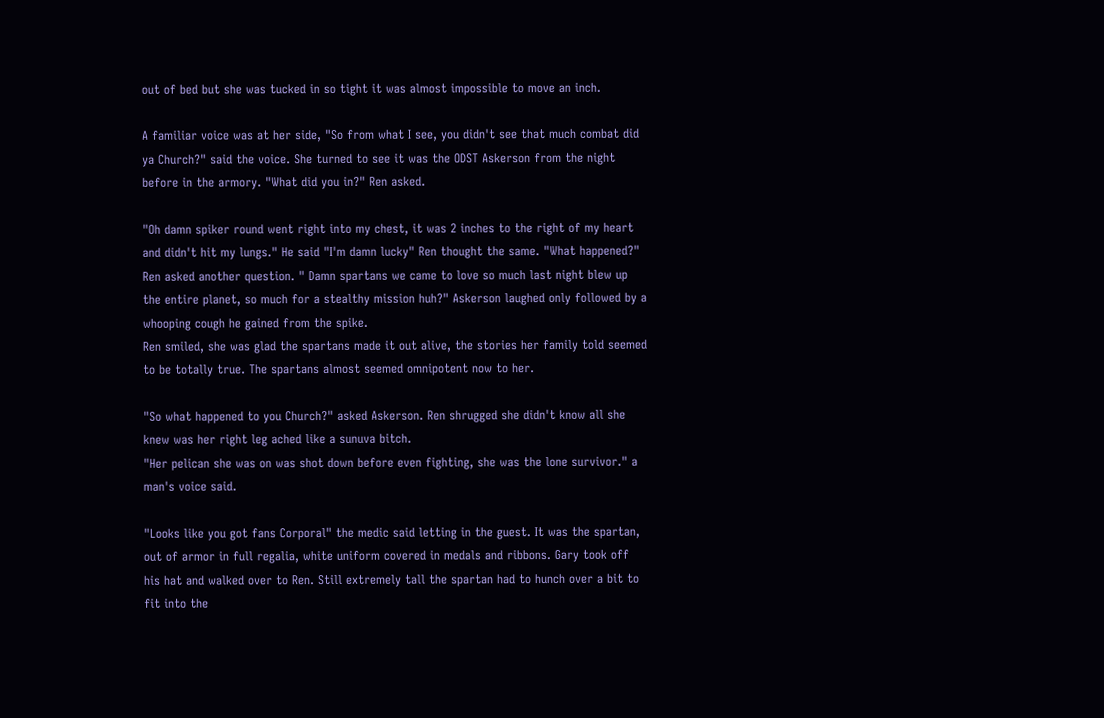out of bed but she was tucked in so tight it was almost impossible to move an inch.

A familiar voice was at her side, "So from what I see, you didn't see that much combat did ya Church?" said the voice. She turned to see it was the ODST Askerson from the night before in the armory. "What did you in?" Ren asked.

"Oh damn spiker round went right into my chest, it was 2 inches to the right of my heart and didn't hit my lungs." He said "I'm damn lucky" Ren thought the same. "What happened?" Ren asked another question. " Damn spartans we came to love so much last night blew up the entire planet, so much for a stealthy mission huh?" Askerson laughed only followed by a whooping cough he gained from the spike.
Ren smiled, she was glad the spartans made it out alive, the stories her family told seemed to be totally true. The spartans almost seemed omnipotent now to her.

"So what happened to you Church?" asked Askerson. Ren shrugged she didn't know all she knew was her right leg ached like a sunuva bitch.
"Her pelican she was on was shot down before even fighting, she was the lone survivor." a man's voice said.

"Looks like you got fans Corporal" the medic said letting in the guest. It was the spartan, out of armor in full regalia, white uniform covered in medals and ribbons. Gary took off his hat and walked over to Ren. Still extremely tall the spartan had to hunch over a bit to fit into the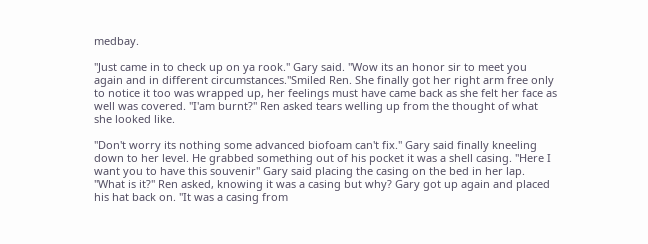medbay.

"Just came in to check up on ya rook." Gary said. "Wow its an honor sir to meet you again and in different circumstances."Smiled Ren. She finally got her right arm free only to notice it too was wrapped up, her feelings must have came back as she felt her face as well was covered. "I'am burnt?" Ren asked tears welling up from the thought of what she looked like.

"Don't worry its nothing some advanced biofoam can't fix." Gary said finally kneeling down to her level. He grabbed something out of his pocket it was a shell casing. "Here I want you to have this souvenir" Gary said placing the casing on the bed in her lap.
"What is it?" Ren asked, knowing it was a casing but why? Gary got up again and placed his hat back on. "It was a casing from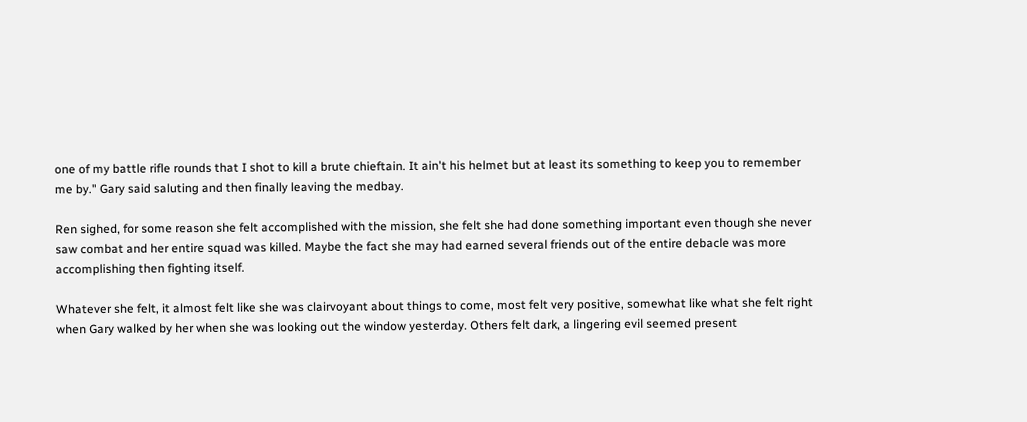one of my battle rifle rounds that I shot to kill a brute chieftain. It ain't his helmet but at least its something to keep you to remember me by." Gary said saluting and then finally leaving the medbay.

Ren sighed, for some reason she felt accomplished with the mission, she felt she had done something important even though she never saw combat and her entire squad was killed. Maybe the fact she may had earned several friends out of the entire debacle was more accomplishing then fighting itself.

Whatever she felt, it almost felt like she was clairvoyant about things to come, most felt very positive, somewhat like what she felt right when Gary walked by her when she was looking out the window yesterday. Others felt dark, a lingering evil seemed present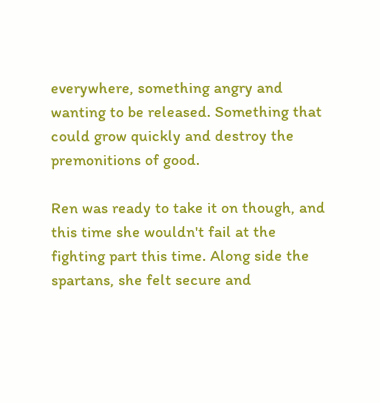everywhere, something angry and wanting to be released. Something that could grow quickly and destroy the premonitions of good.

Ren was ready to take it on though, and this time she wouldn't fail at the fighting part this time. Along side the spartans, she felt secure and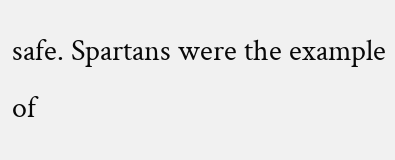safe. Spartans were the example of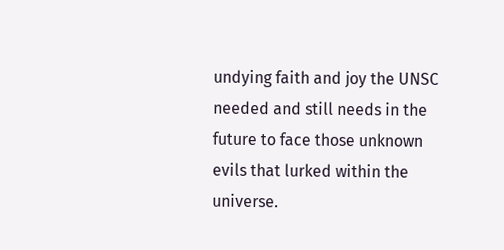undying faith and joy the UNSC needed and still needs in the future to face those unknown evils that lurked within the universe.